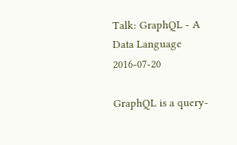Talk: GraphQL - A Data Language 2016-07-20

GraphQL is a query-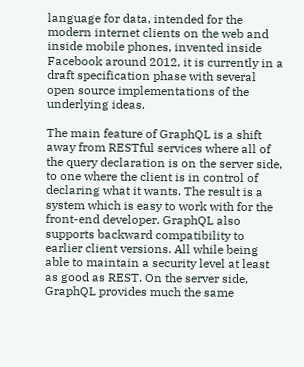language for data, intended for the modern internet clients on the web and inside mobile phones, invented inside Facebook around 2012, it is currently in a draft specification phase with several open source implementations of the underlying ideas.

The main feature of GraphQL is a shift away from RESTful services where all of the query declaration is on the server side, to one where the client is in control of declaring what it wants. The result is a system which is easy to work with for the front-end developer. GraphQL also supports backward compatibility to earlier client versions. All while being able to maintain a security level at least as good as REST. On the server side, GraphQL provides much the same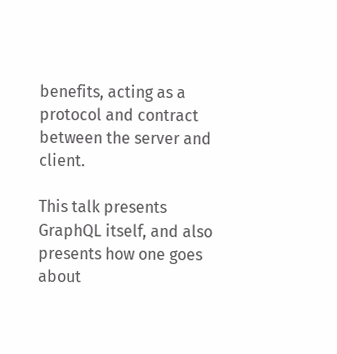benefits, acting as a protocol and contract between the server and client.

This talk presents GraphQL itself, and also presents how one goes about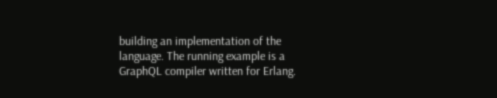building an implementation of the language. The running example is a GraphQL compiler written for Erlang.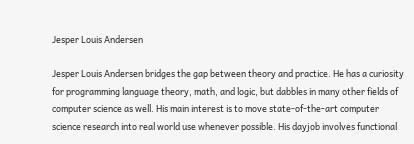Jesper Louis Andersen

Jesper Louis Andersen bridges the gap between theory and practice. He has a curiosity for programming language theory, math, and logic, but dabbles in many other fields of computer science as well. His main interest is to move state-of-the-art computer science research into real world use whenever possible. His dayjob involves functional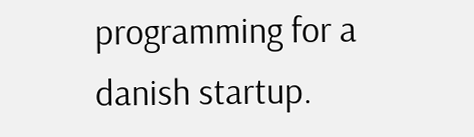programming for a danish startup.